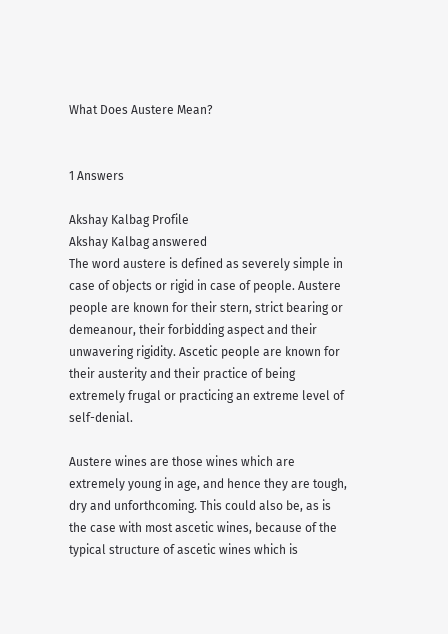What Does Austere Mean?


1 Answers

Akshay Kalbag Profile
Akshay Kalbag answered
The word austere is defined as severely simple in case of objects or rigid in case of people. Austere people are known for their stern, strict bearing or demeanour, their forbidding aspect and their unwavering rigidity. Ascetic people are known for their austerity and their practice of being extremely frugal or practicing an extreme level of self-denial.

Austere wines are those wines which are extremely young in age, and hence they are tough, dry and unforthcoming. This could also be, as is the case with most ascetic wines, because of the typical structure of ascetic wines which is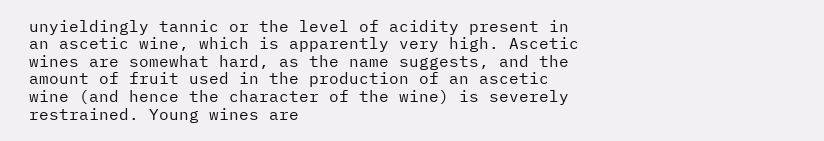unyieldingly tannic or the level of acidity present in an ascetic wine, which is apparently very high. Ascetic wines are somewhat hard, as the name suggests, and the amount of fruit used in the production of an ascetic wine (and hence the character of the wine) is severely restrained. Young wines are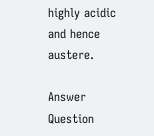highly acidic and hence austere.

Answer Question